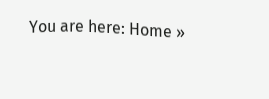You are here: Home »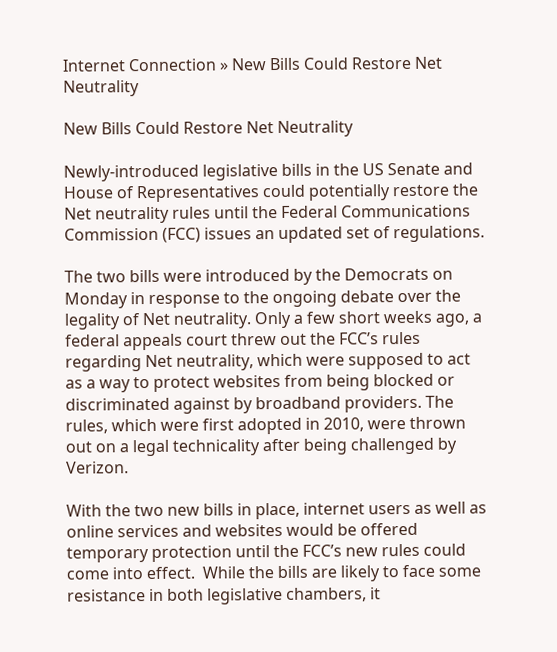Internet Connection » New Bills Could Restore Net Neutrality

New Bills Could Restore Net Neutrality

Newly-introduced legislative bills in the US Senate and House of Representatives could potentially restore the Net neutrality rules until the Federal Communications Commission (FCC) issues an updated set of regulations.

The two bills were introduced by the Democrats on Monday in response to the ongoing debate over the legality of Net neutrality. Only a few short weeks ago, a federal appeals court threw out the FCC’s rules regarding Net neutrality, which were supposed to act as a way to protect websites from being blocked or discriminated against by broadband providers. The rules, which were first adopted in 2010, were thrown out on a legal technicality after being challenged by Verizon.

With the two new bills in place, internet users as well as online services and websites would be offered temporary protection until the FCC’s new rules could come into effect.  While the bills are likely to face some resistance in both legislative chambers, it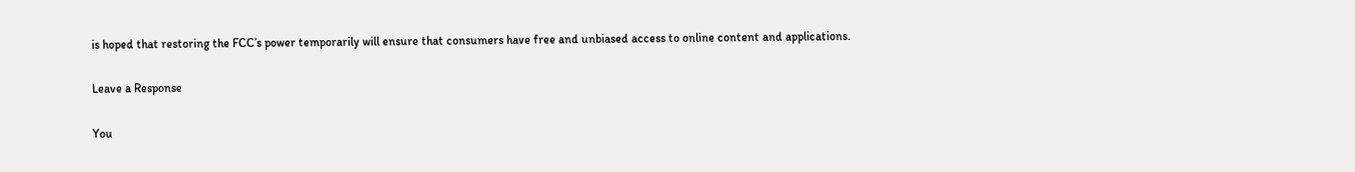is hoped that restoring the FCC’s power temporarily will ensure that consumers have free and unbiased access to online content and applications.

Leave a Response

You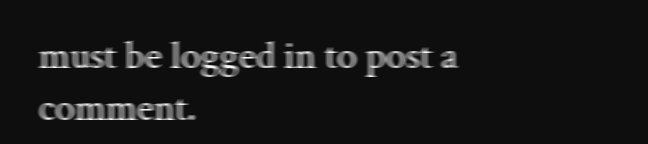must be logged in to post a comment.